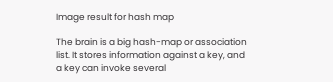Image result for hash map

The brain is a big hash-map or association list. It stores information against a key, and a key can invoke several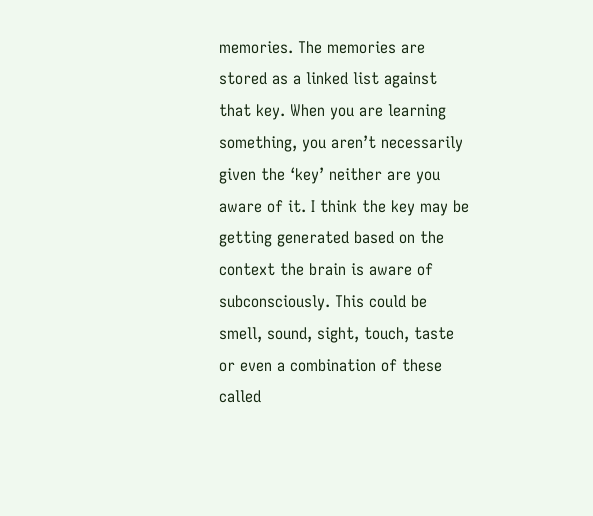memories. The memories are stored as a linked list against that key. When you are learning something, you aren’t necessarily given the ‘key’ neither are you aware of it. I think the key may be getting generated based on the context the brain is aware of subconsciously. This could be smell, sound, sight, touch, taste or even a combination of these called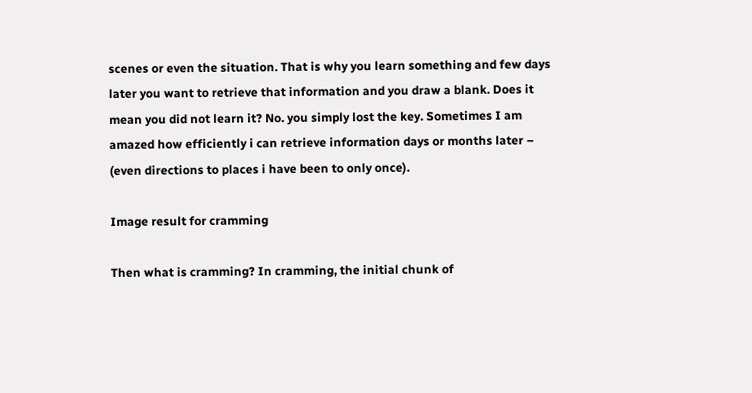scenes or even the situation. That is why you learn something and few days later you want to retrieve that information and you draw a blank. Does it mean you did not learn it? No. you simply lost the key. Sometimes I am amazed how efficiently i can retrieve information days or months later – (even directions to places i have been to only once).

Image result for cramming

Then what is cramming? In cramming, the initial chunk of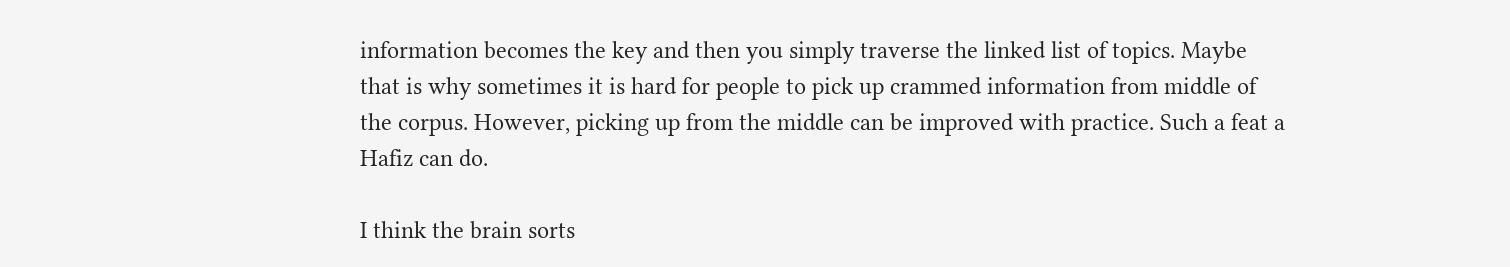information becomes the key and then you simply traverse the linked list of topics. Maybe that is why sometimes it is hard for people to pick up crammed information from middle of the corpus. However, picking up from the middle can be improved with practice. Such a feat a Hafiz can do.

I think the brain sorts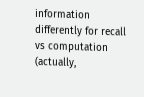information differently for recall vs computation (actually,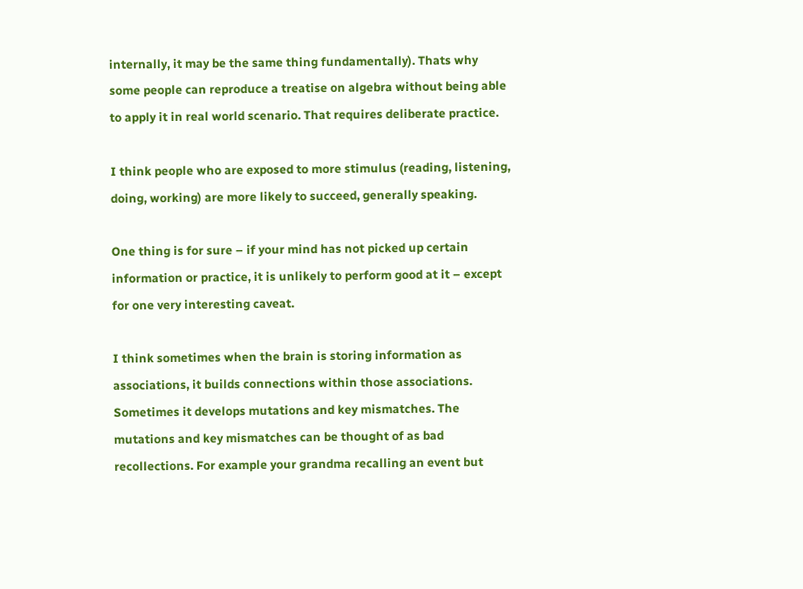internally, it may be the same thing fundamentally). Thats why some people can reproduce a treatise on algebra without being able to apply it in real world scenario. That requires deliberate practice.

I think people who are exposed to more stimulus (reading, listening, doing, working) are more likely to succeed, generally speaking.

One thing is for sure – if your mind has not picked up certain information or practice, it is unlikely to perform good at it – except for one very interesting caveat.

I think sometimes when the brain is storing information as associations, it builds connections within those associations. Sometimes it develops mutations and key mismatches. The mutations and key mismatches can be thought of as bad recollections. For example your grandma recalling an event but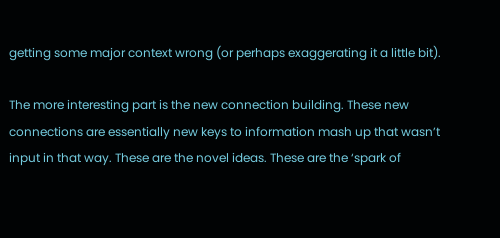getting some major context wrong (or perhaps exaggerating it a little bit).

The more interesting part is the new connection building. These new connections are essentially new keys to information mash up that wasn’t input in that way. These are the novel ideas. These are the ‘spark of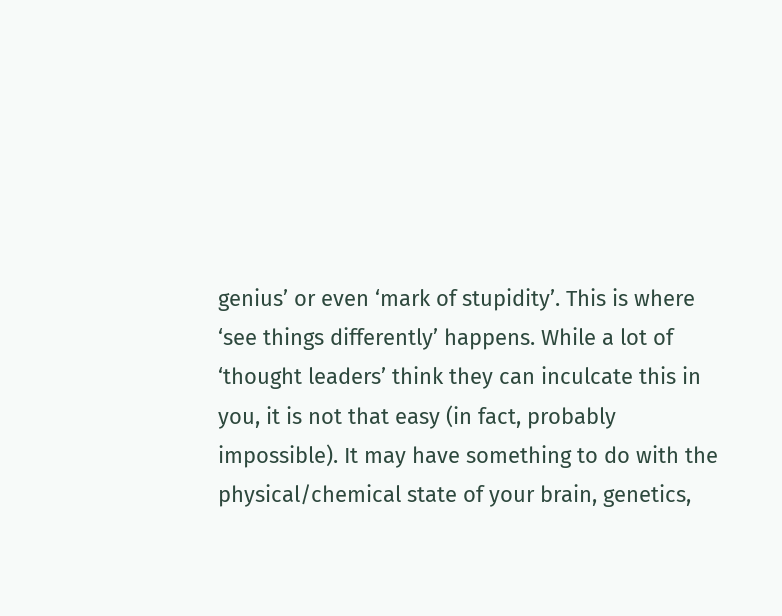genius’ or even ‘mark of stupidity’. This is where ‘see things differently’ happens. While a lot of ‘thought leaders’ think they can inculcate this in you, it is not that easy (in fact, probably impossible). It may have something to do with the physical/chemical state of your brain, genetics,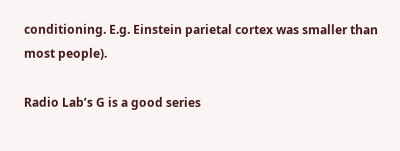conditioning. E.g. Einstein parietal cortex was smaller than most people).

Radio Lab’s G is a good series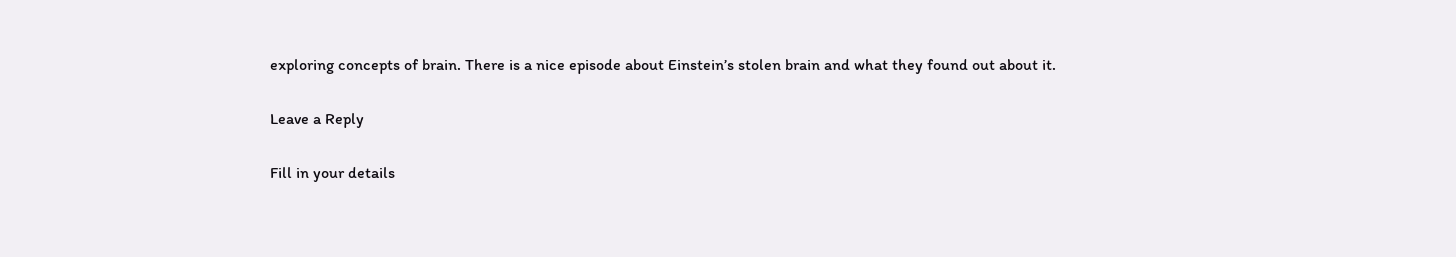exploring concepts of brain. There is a nice episode about Einstein’s stolen brain and what they found out about it.

Leave a Reply

Fill in your details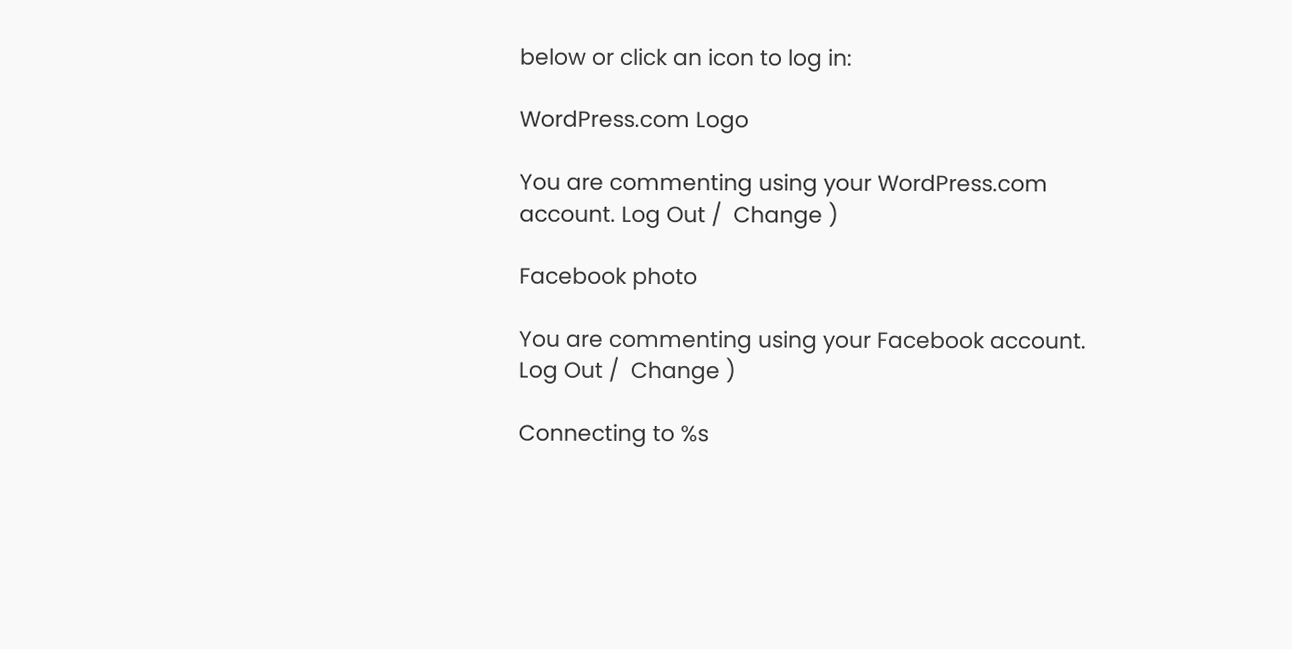below or click an icon to log in:

WordPress.com Logo

You are commenting using your WordPress.com account. Log Out /  Change )

Facebook photo

You are commenting using your Facebook account. Log Out /  Change )

Connecting to %s